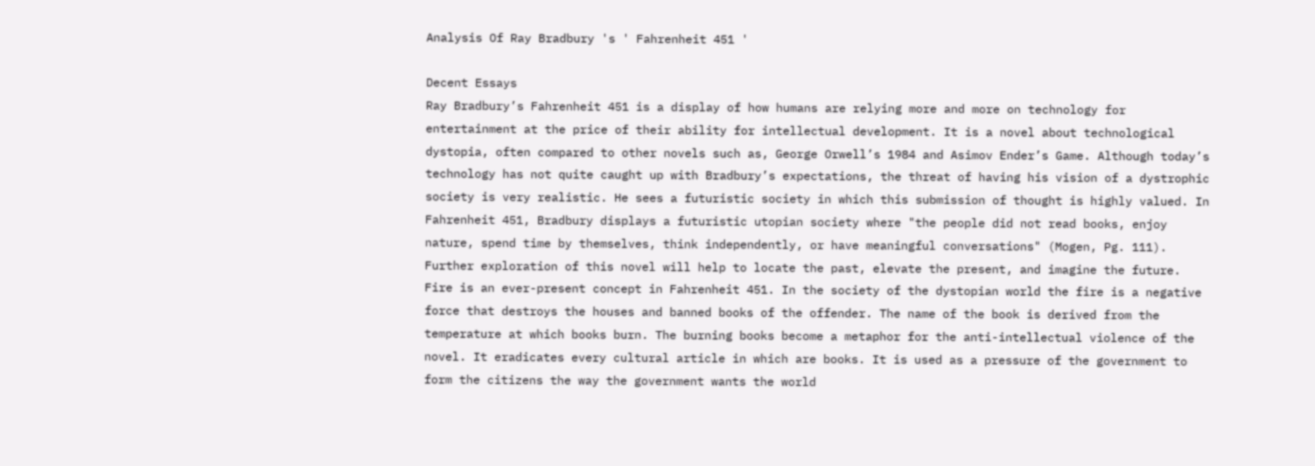Analysis Of Ray Bradbury 's ' Fahrenheit 451 '

Decent Essays
Ray Bradbury’s Fahrenheit 451 is a display of how humans are relying more and more on technology for entertainment at the price of their ability for intellectual development. It is a novel about technological dystopia, often compared to other novels such as, George Orwell’s 1984 and Asimov Ender’s Game. Although today’s technology has not quite caught up with Bradbury’s expectations, the threat of having his vision of a dystrophic society is very realistic. He sees a futuristic society in which this submission of thought is highly valued. In Fahrenheit 451, Bradbury displays a futuristic utopian society where "the people did not read books, enjoy nature, spend time by themselves, think independently, or have meaningful conversations" (Mogen, Pg. 111). Further exploration of this novel will help to locate the past, elevate the present, and imagine the future. Fire is an ever-present concept in Fahrenheit 451. In the society of the dystopian world the fire is a negative force that destroys the houses and banned books of the offender. The name of the book is derived from the temperature at which books burn. The burning books become a metaphor for the anti-intellectual violence of the novel. It eradicates every cultural article in which are books. It is used as a pressure of the government to form the citizens the way the government wants the world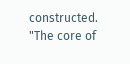constructed. "The core of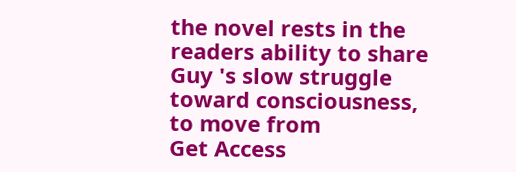the novel rests in the readers ability to share Guy 's slow struggle toward consciousness, to move from
Get Access